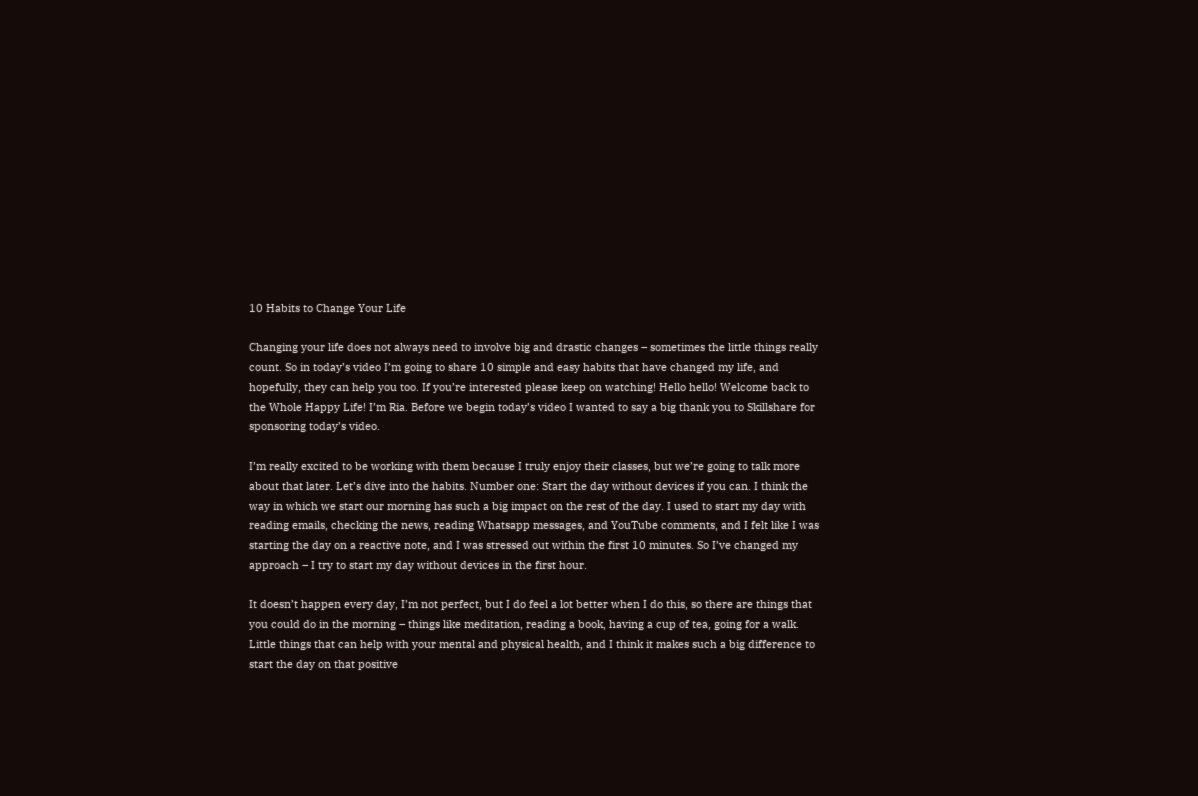10 Habits to Change Your Life

Changing your life does not always need to involve big and drastic changes – sometimes the little things really count. So in today’s video I’m going to share 10 simple and easy habits that have changed my life, and hopefully, they can help you too. If you’re interested please keep on watching! Hello hello! Welcome back to the Whole Happy Life! I’m Ria. Before we begin today’s video I wanted to say a big thank you to Skillshare for sponsoring today’s video.

I’m really excited to be working with them because I truly enjoy their classes, but we’re going to talk more about that later. Let’s dive into the habits. Number one: Start the day without devices if you can. I think the way in which we start our morning has such a big impact on the rest of the day. I used to start my day with reading emails, checking the news, reading Whatsapp messages, and YouTube comments, and I felt like I was starting the day on a reactive note, and I was stressed out within the first 10 minutes. So I’ve changed my approach – I try to start my day without devices in the first hour.

It doesn’t happen every day, I’m not perfect, but I do feel a lot better when I do this, so there are things that you could do in the morning – things like meditation, reading a book, having a cup of tea, going for a walk. Little things that can help with your mental and physical health, and I think it makes such a big difference to start the day on that positive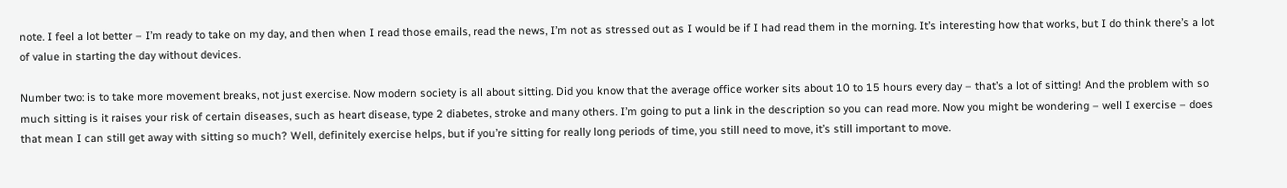note. I feel a lot better – I’m ready to take on my day, and then when I read those emails, read the news, I’m not as stressed out as I would be if I had read them in the morning. It’s interesting how that works, but I do think there’s a lot of value in starting the day without devices.

Number two: is to take more movement breaks, not just exercise. Now modern society is all about sitting. Did you know that the average office worker sits about 10 to 15 hours every day – that’s a lot of sitting! And the problem with so much sitting is it raises your risk of certain diseases, such as heart disease, type 2 diabetes, stroke and many others. I’m going to put a link in the description so you can read more. Now you might be wondering – well I exercise – does that mean I can still get away with sitting so much? Well, definitely exercise helps, but if you’re sitting for really long periods of time, you still need to move, it’s still important to move.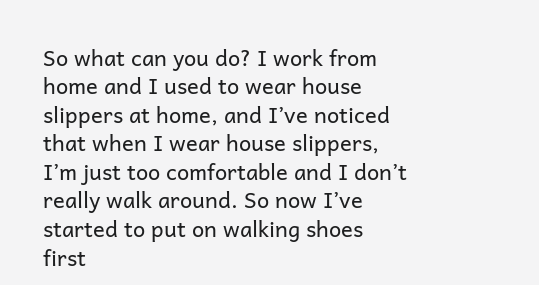So what can you do? I work from home and I used to wear house slippers at home, and I’ve noticed that when I wear house slippers, I’m just too comfortable and I don’t really walk around. So now I’ve started to put on walking shoes first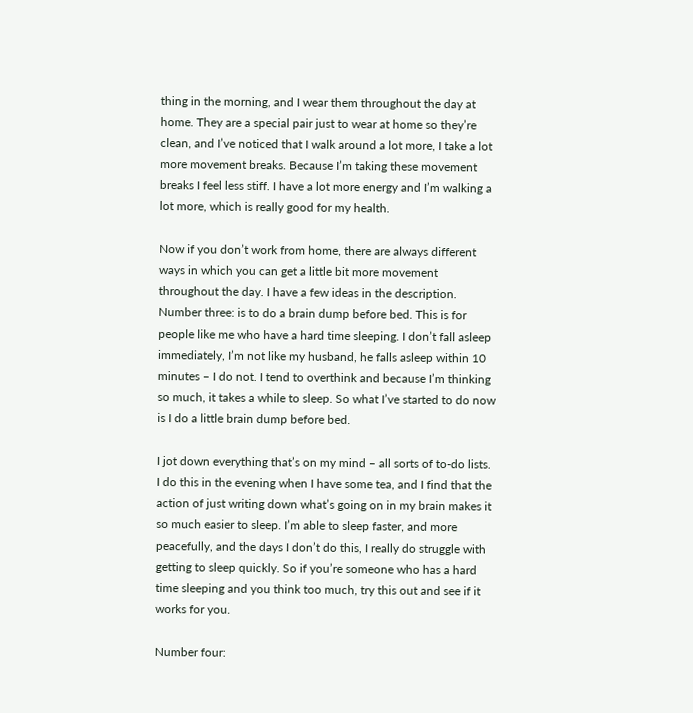thing in the morning, and I wear them throughout the day at home. They are a special pair just to wear at home so they’re clean, and I’ve noticed that I walk around a lot more, I take a lot more movement breaks. Because I’m taking these movement breaks I feel less stiff. I have a lot more energy and I’m walking a lot more, which is really good for my health.

Now if you don’t work from home, there are always different ways in which you can get a little bit more movement throughout the day. I have a few ideas in the description. Number three: is to do a brain dump before bed. This is for people like me who have a hard time sleeping. I don’t fall asleep immediately, I’m not like my husband, he falls asleep within 10 minutes – I do not. I tend to overthink and because I’m thinking so much, it takes a while to sleep. So what I’ve started to do now is I do a little brain dump before bed.

I jot down everything that’s on my mind – all sorts of to-do lists. I do this in the evening when I have some tea, and I find that the action of just writing down what’s going on in my brain makes it so much easier to sleep. I’m able to sleep faster, and more peacefully, and the days I don’t do this, I really do struggle with getting to sleep quickly. So if you’re someone who has a hard time sleeping and you think too much, try this out and see if it works for you.

Number four: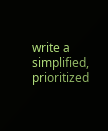write a simplified, prioritized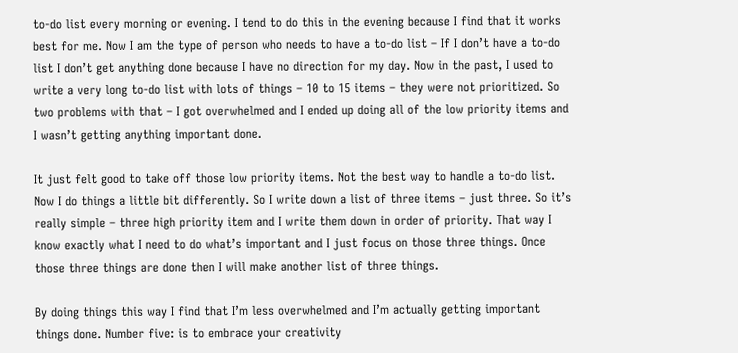to-do list every morning or evening. I tend to do this in the evening because I find that it works best for me. Now I am the type of person who needs to have a to-do list – If I don’t have a to-do list I don’t get anything done because I have no direction for my day. Now in the past, I used to write a very long to-do list with lots of things – 10 to 15 items – they were not prioritized. So two problems with that – I got overwhelmed and I ended up doing all of the low priority items and I wasn’t getting anything important done.

It just felt good to take off those low priority items. Not the best way to handle a to-do list. Now I do things a little bit differently. So I write down a list of three items – just three. So it’s really simple – three high priority item and I write them down in order of priority. That way I know exactly what I need to do what’s important and I just focus on those three things. Once those three things are done then I will make another list of three things.

By doing things this way I find that I’m less overwhelmed and I’m actually getting important things done. Number five: is to embrace your creativity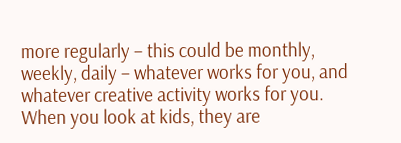more regularly – this could be monthly, weekly, daily – whatever works for you, and whatever creative activity works for you. When you look at kids, they are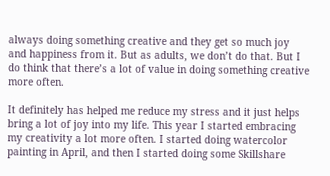always doing something creative and they get so much joy and happiness from it. But as adults, we don’t do that. But I do think that there’s a lot of value in doing something creative more often.

It definitely has helped me reduce my stress and it just helps bring a lot of joy into my life. This year I started embracing my creativity a lot more often. I started doing watercolor painting in April, and then I started doing some Skillshare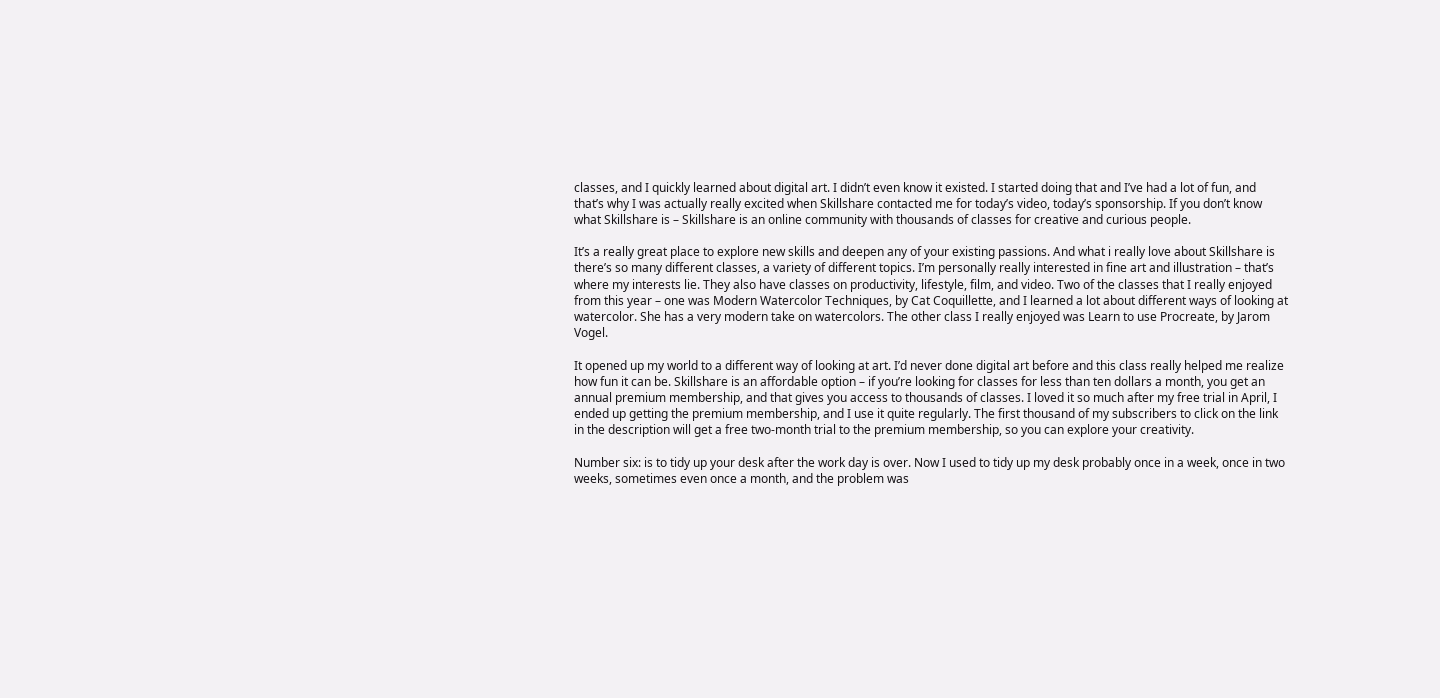classes, and I quickly learned about digital art. I didn’t even know it existed. I started doing that and I’ve had a lot of fun, and that’s why I was actually really excited when Skillshare contacted me for today’s video, today’s sponsorship. If you don’t know what Skillshare is – Skillshare is an online community with thousands of classes for creative and curious people.

It’s a really great place to explore new skills and deepen any of your existing passions. And what i really love about Skillshare is there’s so many different classes, a variety of different topics. I’m personally really interested in fine art and illustration – that’s where my interests lie. They also have classes on productivity, lifestyle, film, and video. Two of the classes that I really enjoyed from this year – one was Modern Watercolor Techniques, by Cat Coquillette, and I learned a lot about different ways of looking at watercolor. She has a very modern take on watercolors. The other class I really enjoyed was Learn to use Procreate, by Jarom Vogel.

It opened up my world to a different way of looking at art. I’d never done digital art before and this class really helped me realize how fun it can be. Skillshare is an affordable option – if you’re looking for classes for less than ten dollars a month, you get an annual premium membership, and that gives you access to thousands of classes. I loved it so much after my free trial in April, I ended up getting the premium membership, and I use it quite regularly. The first thousand of my subscribers to click on the link in the description will get a free two-month trial to the premium membership, so you can explore your creativity.

Number six: is to tidy up your desk after the work day is over. Now I used to tidy up my desk probably once in a week, once in two weeks, sometimes even once a month, and the problem was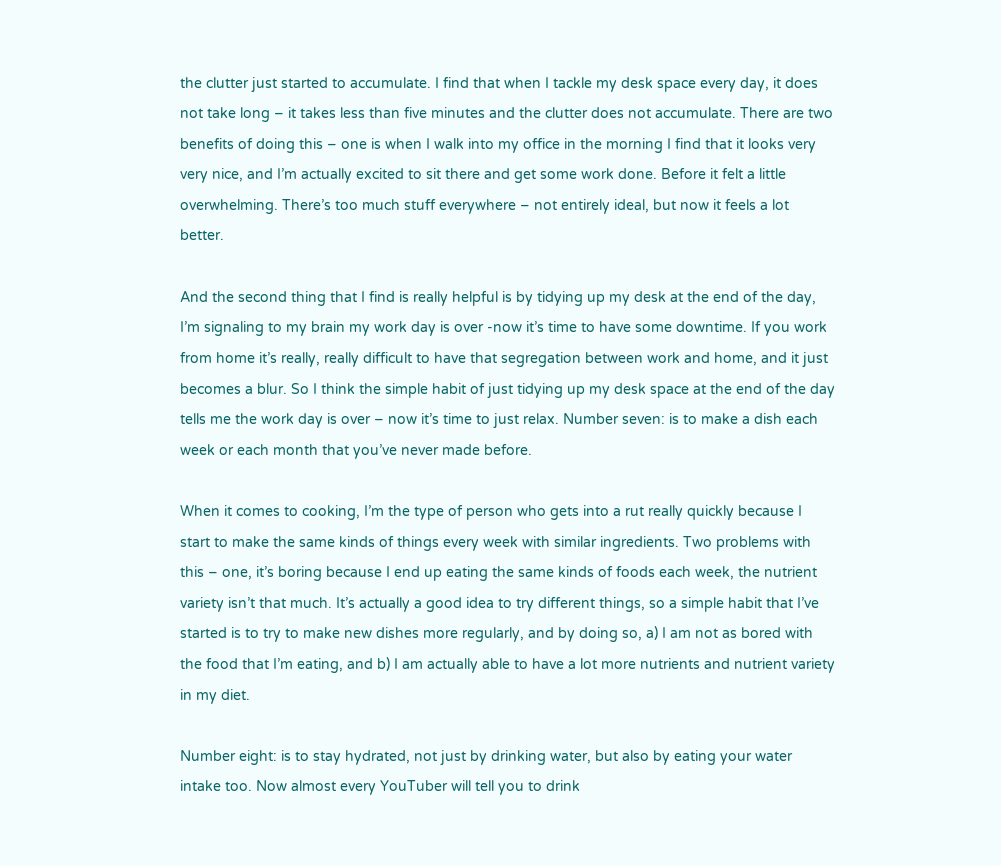the clutter just started to accumulate. I find that when I tackle my desk space every day, it does not take long – it takes less than five minutes and the clutter does not accumulate. There are two benefits of doing this – one is when I walk into my office in the morning I find that it looks very very nice, and I’m actually excited to sit there and get some work done. Before it felt a little overwhelming. There’s too much stuff everywhere – not entirely ideal, but now it feels a lot better.

And the second thing that I find is really helpful is by tidying up my desk at the end of the day, I’m signaling to my brain my work day is over -now it’s time to have some downtime. If you work from home it’s really, really difficult to have that segregation between work and home, and it just becomes a blur. So I think the simple habit of just tidying up my desk space at the end of the day tells me the work day is over – now it’s time to just relax. Number seven: is to make a dish each week or each month that you’ve never made before.

When it comes to cooking, I’m the type of person who gets into a rut really quickly because I start to make the same kinds of things every week with similar ingredients. Two problems with this – one, it’s boring because I end up eating the same kinds of foods each week, the nutrient variety isn’t that much. It’s actually a good idea to try different things, so a simple habit that I’ve started is to try to make new dishes more regularly, and by doing so, a) I am not as bored with the food that I’m eating, and b) I am actually able to have a lot more nutrients and nutrient variety in my diet.

Number eight: is to stay hydrated, not just by drinking water, but also by eating your water intake too. Now almost every YouTuber will tell you to drink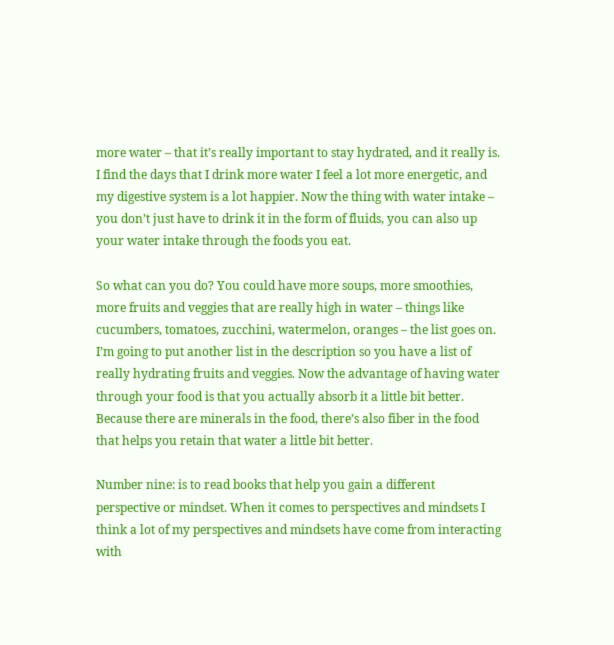more water – that it’s really important to stay hydrated, and it really is. I find the days that I drink more water I feel a lot more energetic, and my digestive system is a lot happier. Now the thing with water intake – you don’t just have to drink it in the form of fluids, you can also up your water intake through the foods you eat.

So what can you do? You could have more soups, more smoothies, more fruits and veggies that are really high in water – things like cucumbers, tomatoes, zucchini, watermelon, oranges – the list goes on. I’m going to put another list in the description so you have a list of really hydrating fruits and veggies. Now the advantage of having water through your food is that you actually absorb it a little bit better. Because there are minerals in the food, there’s also fiber in the food that helps you retain that water a little bit better.

Number nine: is to read books that help you gain a different perspective or mindset. When it comes to perspectives and mindsets I think a lot of my perspectives and mindsets have come from interacting with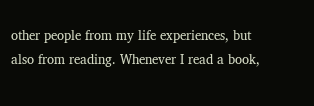other people from my life experiences, but also from reading. Whenever I read a book,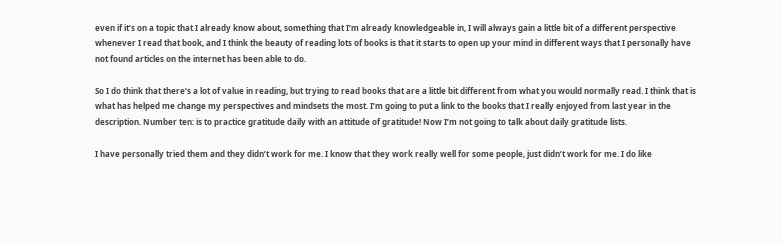even if it’s on a topic that I already know about, something that I’m already knowledgeable in, I will always gain a little bit of a different perspective whenever I read that book, and I think the beauty of reading lots of books is that it starts to open up your mind in different ways that I personally have not found articles on the internet has been able to do.

So I do think that there’s a lot of value in reading, but trying to read books that are a little bit different from what you would normally read. I think that is what has helped me change my perspectives and mindsets the most. I’m going to put a link to the books that I really enjoyed from last year in the description. Number ten: is to practice gratitude daily with an attitude of gratitude! Now I’m not going to talk about daily gratitude lists.

I have personally tried them and they didn’t work for me. I know that they work really well for some people, just didn’t work for me. I do like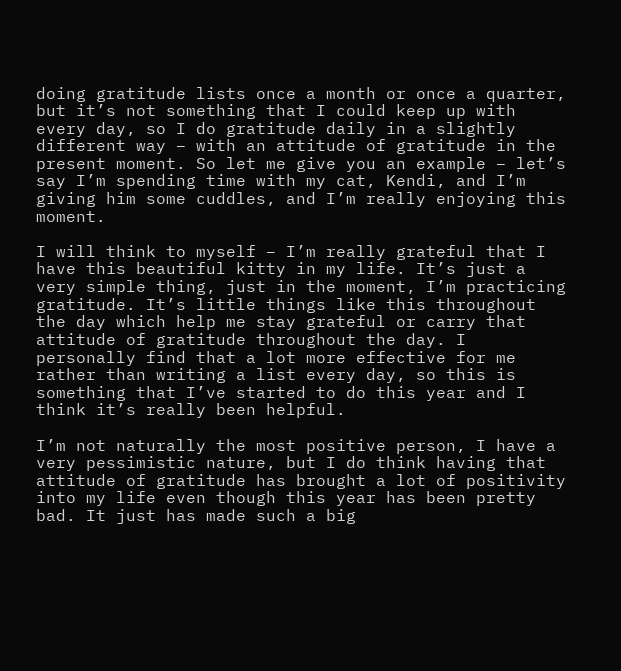doing gratitude lists once a month or once a quarter, but it’s not something that I could keep up with every day, so I do gratitude daily in a slightly different way – with an attitude of gratitude in the present moment. So let me give you an example – let’s say I’m spending time with my cat, Kendi, and I’m giving him some cuddles, and I’m really enjoying this moment.

I will think to myself – I’m really grateful that I have this beautiful kitty in my life. It’s just a very simple thing, just in the moment, I’m practicing gratitude. It’s little things like this throughout the day which help me stay grateful or carry that attitude of gratitude throughout the day. I personally find that a lot more effective for me rather than writing a list every day, so this is something that I’ve started to do this year and I think it’s really been helpful.

I’m not naturally the most positive person, I have a very pessimistic nature, but I do think having that attitude of gratitude has brought a lot of positivity into my life even though this year has been pretty bad. It just has made such a big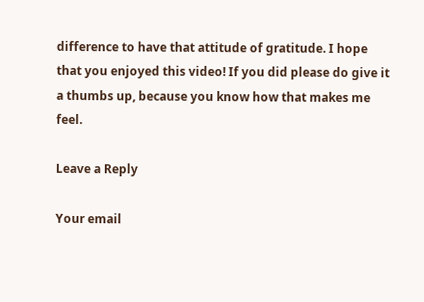difference to have that attitude of gratitude. I hope that you enjoyed this video! If you did please do give it a thumbs up, because you know how that makes me feel.

Leave a Reply

Your email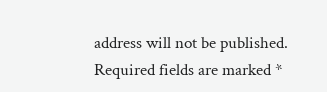address will not be published. Required fields are marked *